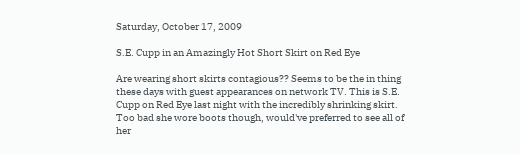Saturday, October 17, 2009

S.E. Cupp in an Amazingly Hot Short Skirt on Red Eye

Are wearing short skirts contagious?? Seems to be the in thing these days with guest appearances on network TV. This is S.E. Cupp on Red Eye last night with the incredibly shrinking skirt. Too bad she wore boots though, would've preferred to see all of her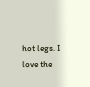hot legs. I love the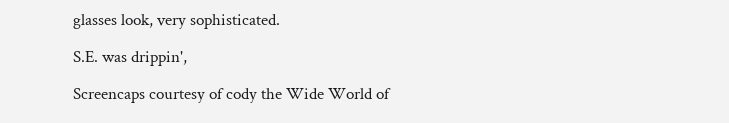glasses look, very sophisticated.

S.E. was drippin',

Screencaps courtesy of cody the Wide World of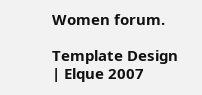Women forum.

Template Design | Elque 2007